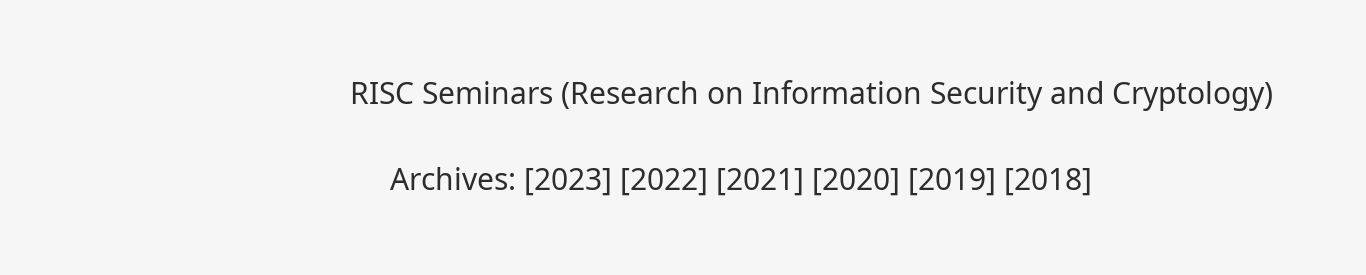RISC Seminars (Research on Information Security and Cryptology)

     Archives: [2023] [2022] [2021] [2020] [2019] [2018]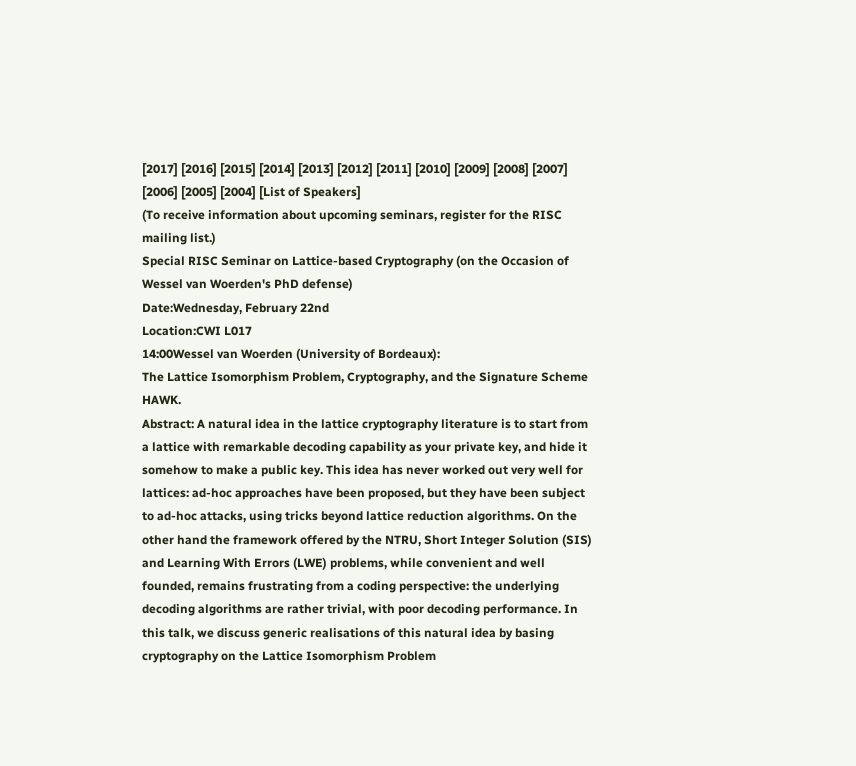[2017] [2016] [2015] [2014] [2013] [2012] [2011] [2010] [2009] [2008] [2007] [2006] [2005] [2004] [List of Speakers]
(To receive information about upcoming seminars, register for the RISC mailing list.)
Special RISC Seminar on Lattice-based Cryptography (on the Occasion of Wessel van Woerden's PhD defense)
Date:Wednesday, February 22nd
Location:CWI L017
14:00Wessel van Woerden (University of Bordeaux):
The Lattice Isomorphism Problem, Cryptography, and the Signature Scheme HAWK.
Abstract: A natural idea in the lattice cryptography literature is to start from a lattice with remarkable decoding capability as your private key, and hide it somehow to make a public key. This idea has never worked out very well for lattices: ad-hoc approaches have been proposed, but they have been subject to ad-hoc attacks, using tricks beyond lattice reduction algorithms. On the other hand the framework offered by the NTRU, Short Integer Solution (SIS) and Learning With Errors (LWE) problems, while convenient and well founded, remains frustrating from a coding perspective: the underlying decoding algorithms are rather trivial, with poor decoding performance. In this talk, we discuss generic realisations of this natural idea by basing cryptography on the Lattice Isomorphism Problem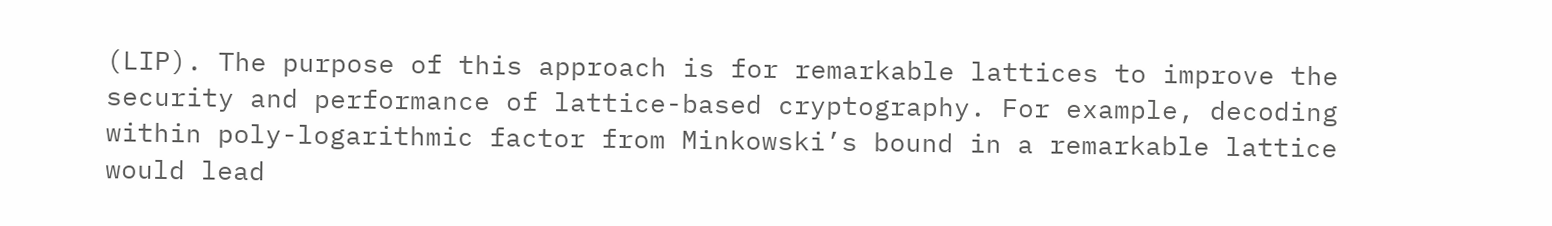(LIP). The purpose of this approach is for remarkable lattices to improve the security and performance of lattice-based cryptography. For example, decoding within poly-logarithmic factor from Minkowski’s bound in a remarkable lattice would lead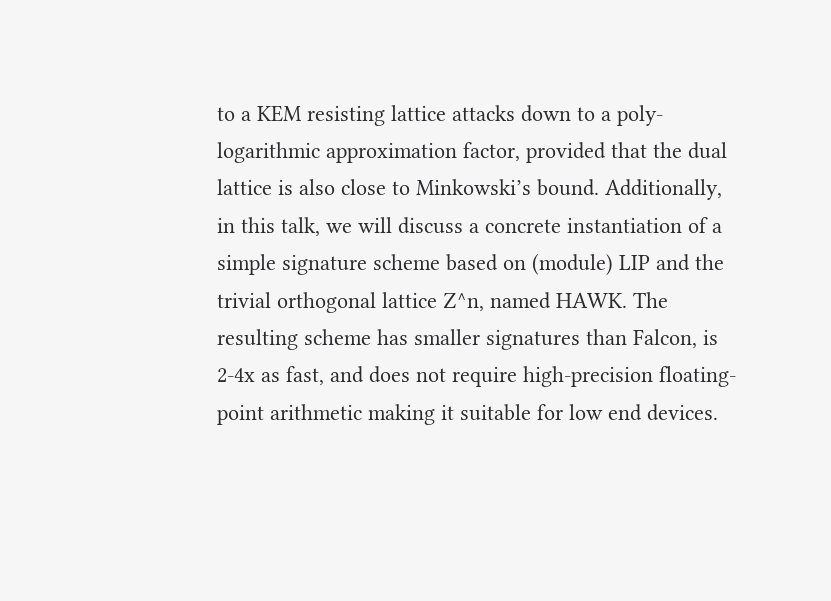to a KEM resisting lattice attacks down to a poly-logarithmic approximation factor, provided that the dual lattice is also close to Minkowski’s bound. Additionally, in this talk, we will discuss a concrete instantiation of a simple signature scheme based on (module) LIP and the trivial orthogonal lattice Z^n, named HAWK. The resulting scheme has smaller signatures than Falcon, is 2-4x as fast, and does not require high-precision floating-point arithmetic making it suitable for low end devices.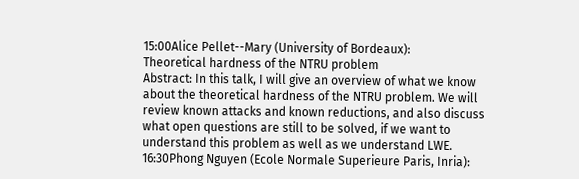15:00Alice Pellet--Mary (University of Bordeaux):
Theoretical hardness of the NTRU problem
Abstract: In this talk, I will give an overview of what we know about the theoretical hardness of the NTRU problem. We will review known attacks and known reductions, and also discuss what open questions are still to be solved, if we want to understand this problem as well as we understand LWE.
16:30Phong Nguyen (Ecole Normale Superieure Paris, Inria):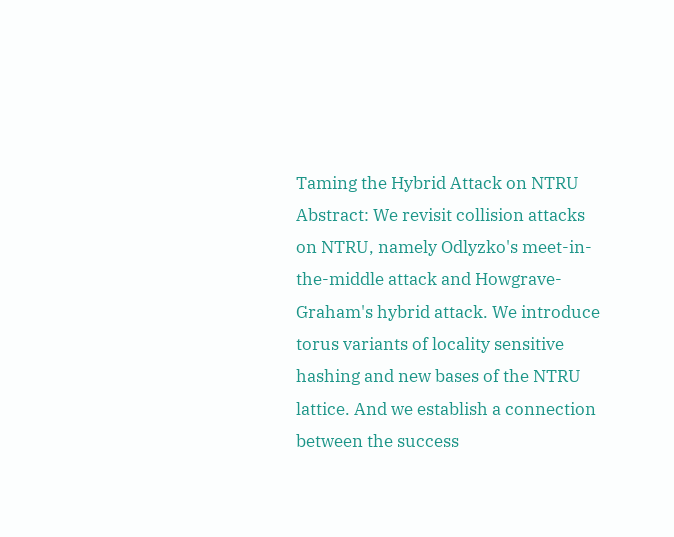Taming the Hybrid Attack on NTRU
Abstract: We revisit collision attacks on NTRU, namely Odlyzko's meet-in-the-middle attack and Howgrave-Graham's hybrid attack. We introduce torus variants of locality sensitive hashing and new bases of the NTRU lattice. And we establish a connection between the success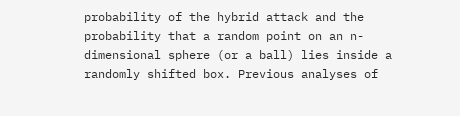probability of the hybrid attack and the probability that a random point on an n-dimensional sphere (or a ball) lies inside a randomly shifted box. Previous analyses of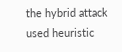the hybrid attack used heuristic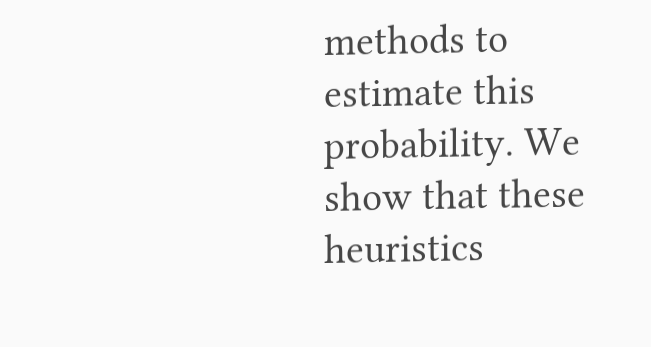methods to estimate this probability. We show that these heuristics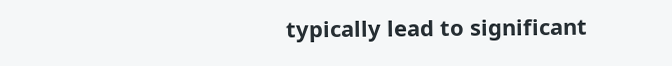typically lead to significant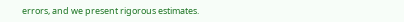errors, and we present rigorous estimates.